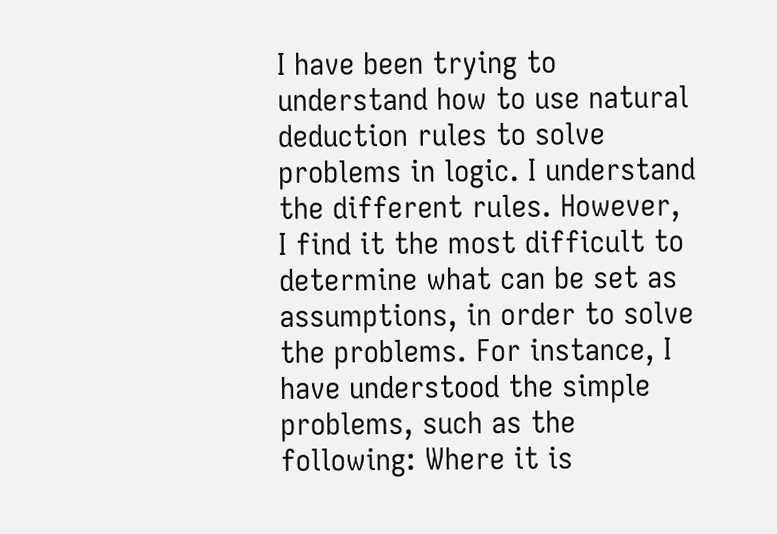I have been trying to understand how to use natural deduction rules to solve problems in logic. I understand the different rules. However, I find it the most difficult to determine what can be set as assumptions, in order to solve the problems. For instance, I have understood the simple problems, such as the following: Where it is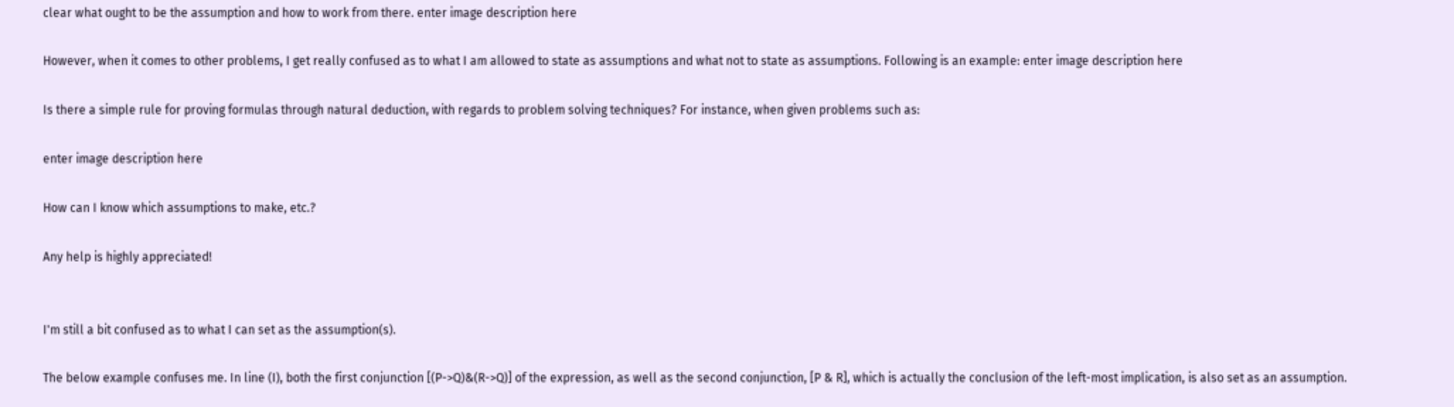clear what ought to be the assumption and how to work from there. enter image description here

However, when it comes to other problems, I get really confused as to what I am allowed to state as assumptions and what not to state as assumptions. Following is an example: enter image description here

Is there a simple rule for proving formulas through natural deduction, with regards to problem solving techniques? For instance, when given problems such as:

enter image description here

How can I know which assumptions to make, etc.?

Any help is highly appreciated!


I'm still a bit confused as to what I can set as the assumption(s).

The below example confuses me. In line (I), both the first conjunction [(P->Q)&(R->Q)] of the expression, as well as the second conjunction, [P & R], which is actually the conclusion of the left-most implication, is also set as an assumption.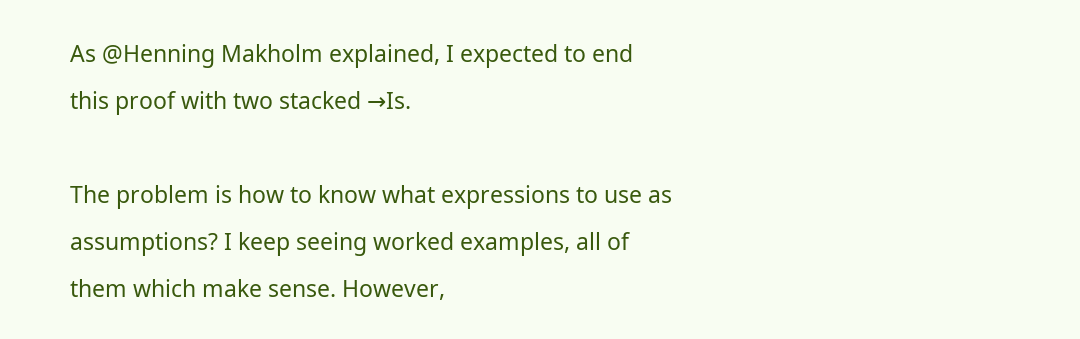As @Henning Makholm explained, I expected to end this proof with two stacked →Is.

The problem is how to know what expressions to use as assumptions? I keep seeing worked examples, all of them which make sense. However,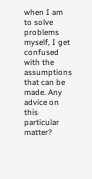when I am to solve problems myself, I get confused with the assumptions that can be made. Any advice on this particular matter?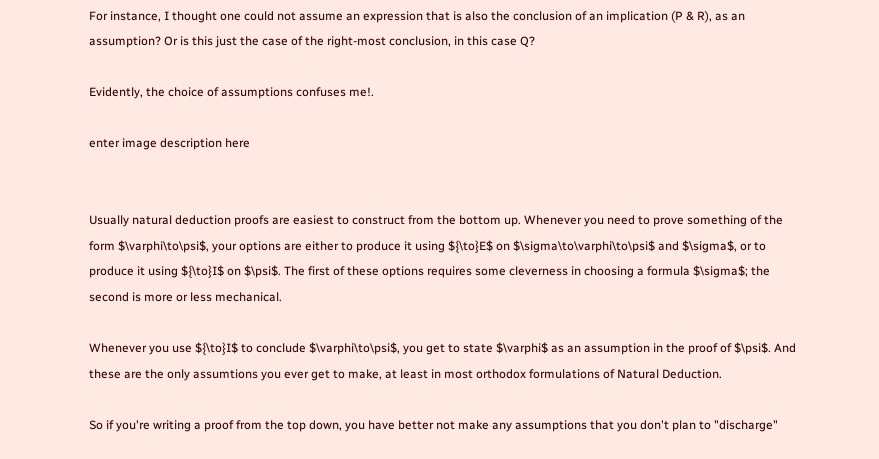For instance, I thought one could not assume an expression that is also the conclusion of an implication (P & R), as an assumption? Or is this just the case of the right-most conclusion, in this case Q?

Evidently, the choice of assumptions confuses me!.

enter image description here


Usually natural deduction proofs are easiest to construct from the bottom up. Whenever you need to prove something of the form $\varphi\to\psi$, your options are either to produce it using ${\to}E$ on $\sigma\to\varphi\to\psi$ and $\sigma$, or to produce it using ${\to}I$ on $\psi$. The first of these options requires some cleverness in choosing a formula $\sigma$; the second is more or less mechanical.

Whenever you use ${\to}I$ to conclude $\varphi\to\psi$, you get to state $\varphi$ as an assumption in the proof of $\psi$. And these are the only assumtions you ever get to make, at least in most orthodox formulations of Natural Deduction.

So if you're writing a proof from the top down, you have better not make any assumptions that you don't plan to "discharge"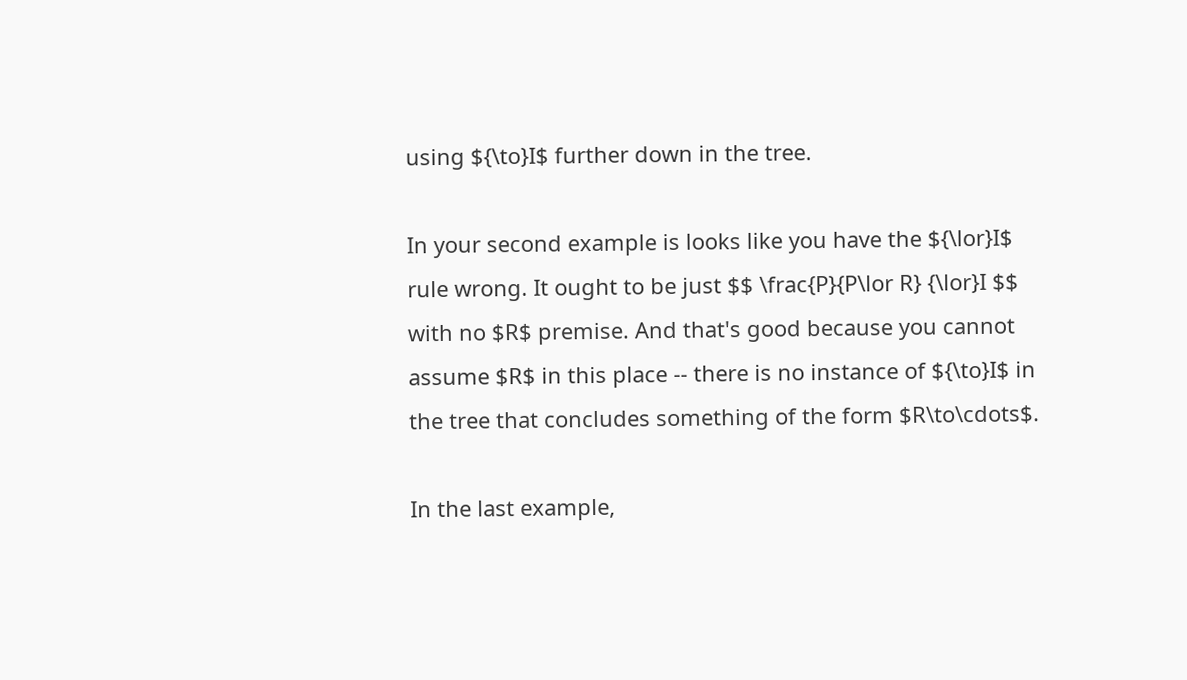using ${\to}I$ further down in the tree.

In your second example is looks like you have the ${\lor}I$ rule wrong. It ought to be just $$ \frac{P}{P\lor R} {\lor}I $$ with no $R$ premise. And that's good because you cannot assume $R$ in this place -- there is no instance of ${\to}I$ in the tree that concludes something of the form $R\to\cdots$.

In the last example,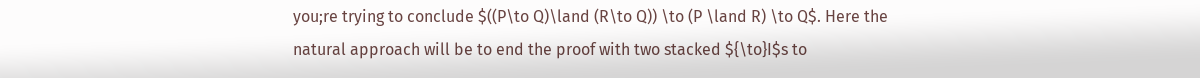you;re trying to conclude $((P\to Q)\land (R\to Q)) \to (P \land R) \to Q$. Here the natural approach will be to end the proof with two stacked ${\to}I$s to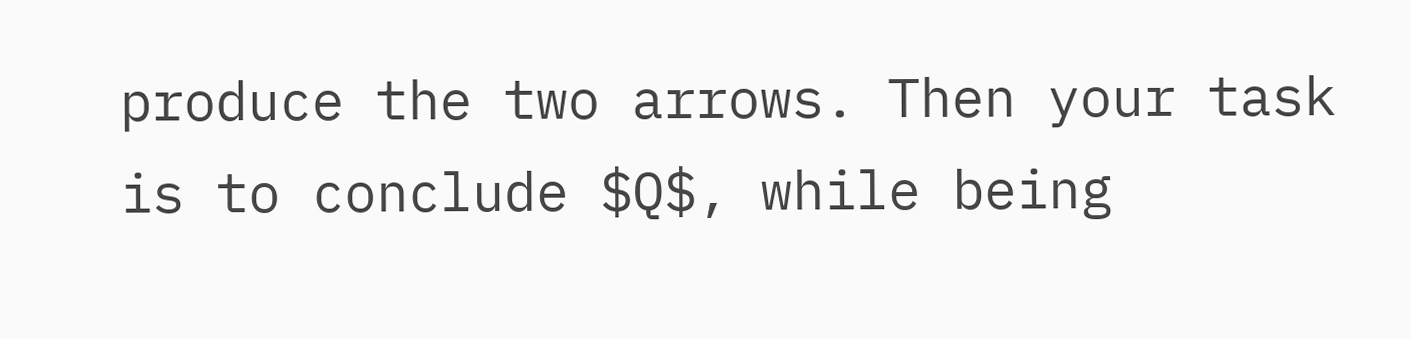produce the two arrows. Then your task is to conclude $Q$, while being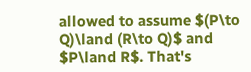allowed to assume $(P\to Q)\land (R\to Q)$ and $P\land R$. That's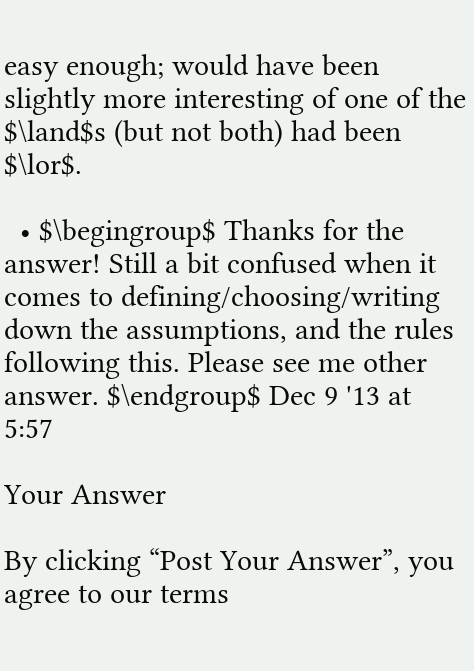easy enough; would have been slightly more interesting of one of the $\land$s (but not both) had been $\lor$.

  • $\begingroup$ Thanks for the answer! Still a bit confused when it comes to defining/choosing/writing down the assumptions, and the rules following this. Please see me other answer. $\endgroup$ Dec 9 '13 at 5:57

Your Answer

By clicking “Post Your Answer”, you agree to our terms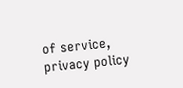of service, privacy policy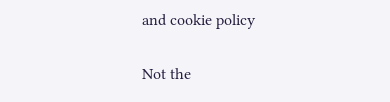and cookie policy

Not the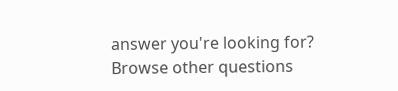answer you're looking for? Browse other questions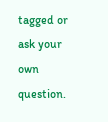tagged or ask your own question.